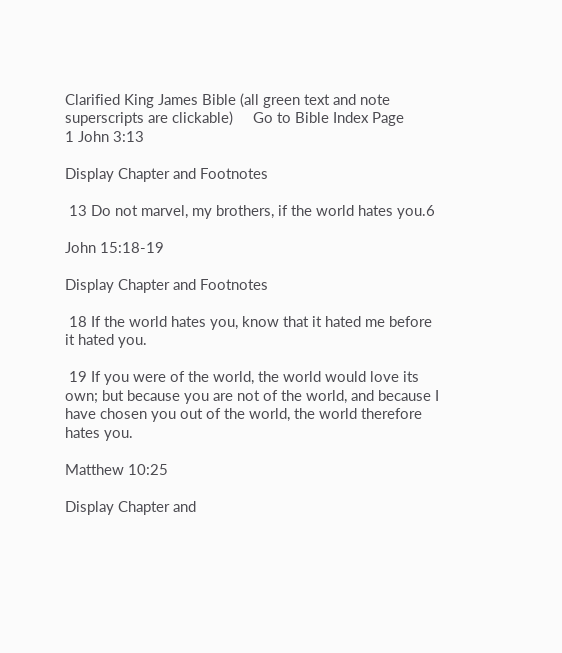Clarified King James Bible (all green text and note superscripts are clickable)     Go to Bible Index Page
1 John 3:13

Display Chapter and Footnotes

 13 Do not marvel, my brothers, if the world hates you.6

John 15:18-19

Display Chapter and Footnotes

 18 If the world hates you, know that it hated me before it hated you.

 19 If you were of the world, the world would love its own; but because you are not of the world, and because I have chosen you out of the world, the world therefore hates you.

Matthew 10:25

Display Chapter and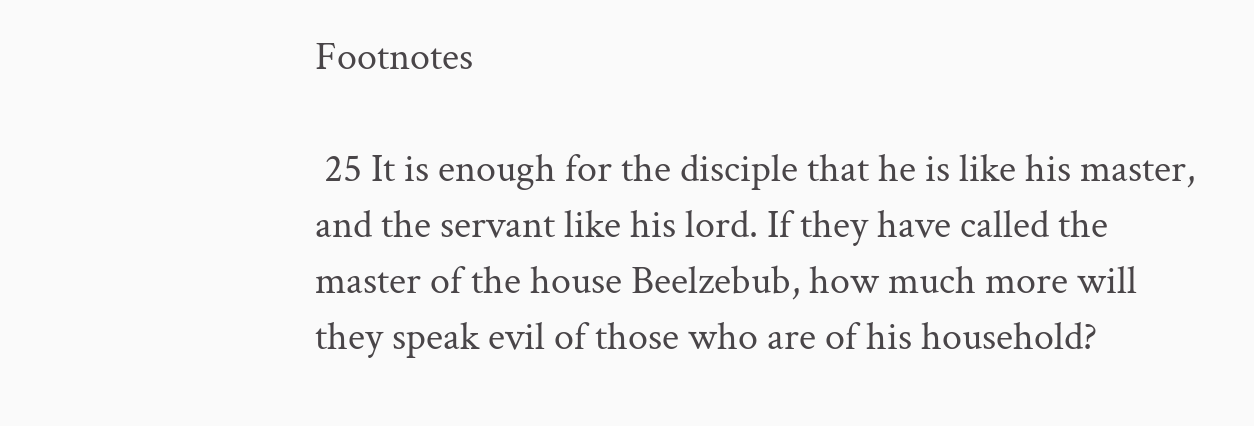Footnotes

 25 It is enough for the disciple that he is like his master, and the servant like his lord. If they have called the master of the house Beelzebub, how much more will they speak evil of those who are of his household?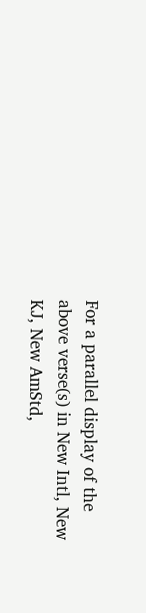For a parallel display of the above verse(s) in New Intl, New KJ, New AmStd,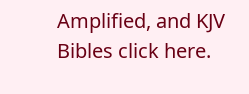Amplified, and KJV Bibles click here.